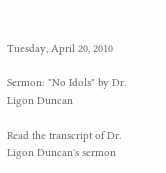Tuesday, April 20, 2010

Sermon: "No Idols" by Dr. Ligon Duncan

Read the transcript of Dr. Ligon Duncan's sermon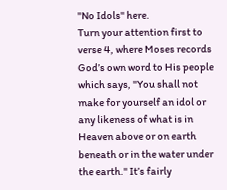"No Idols" here.
Turn your attention first to verse 4, where Moses records God’s own word to His people which says, "You shall not make for yourself an idol or any likeness of what is in Heaven above or on earth beneath or in the water under the earth." It’s fairly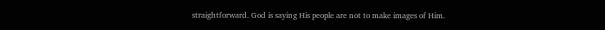straightforward. God is saying His people are not to make images of Him.